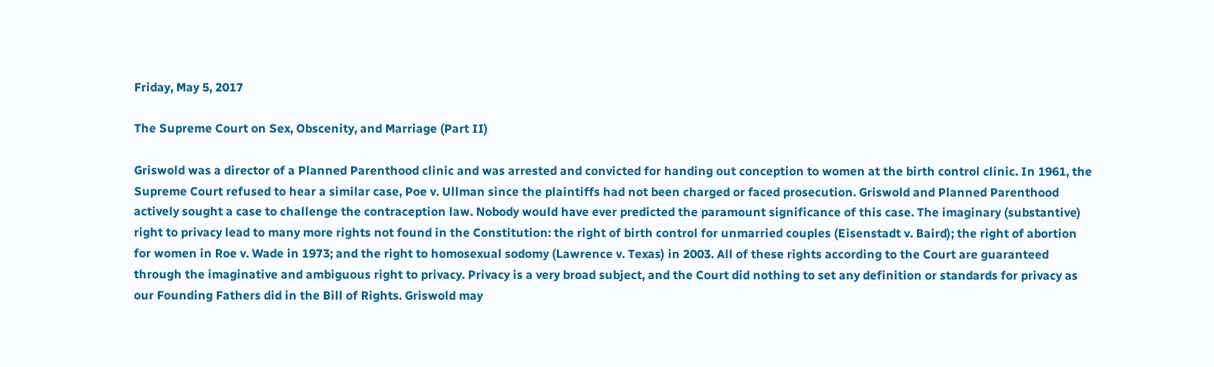Friday, May 5, 2017

The Supreme Court on Sex, Obscenity, and Marriage (Part II)

Griswold was a director of a Planned Parenthood clinic and was arrested and convicted for handing out conception to women at the birth control clinic. In 1961, the Supreme Court refused to hear a similar case, Poe v. Ullman since the plaintiffs had not been charged or faced prosecution. Griswold and Planned Parenthood actively sought a case to challenge the contraception law. Nobody would have ever predicted the paramount significance of this case. The imaginary (substantive) right to privacy lead to many more rights not found in the Constitution: the right of birth control for unmarried couples (Eisenstadt v. Baird); the right of abortion for women in Roe v. Wade in 1973; and the right to homosexual sodomy (Lawrence v. Texas) in 2003. All of these rights according to the Court are guaranteed through the imaginative and ambiguous right to privacy. Privacy is a very broad subject, and the Court did nothing to set any definition or standards for privacy as our Founding Fathers did in the Bill of Rights. Griswold may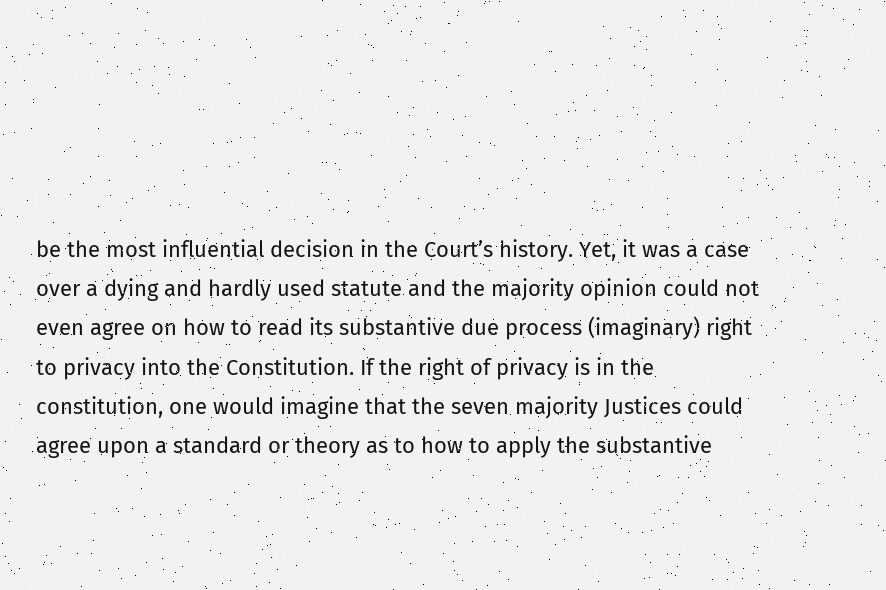be the most influential decision in the Court’s history. Yet, it was a case over a dying and hardly used statute and the majority opinion could not even agree on how to read its substantive due process (imaginary) right to privacy into the Constitution. If the right of privacy is in the constitution, one would imagine that the seven majority Justices could agree upon a standard or theory as to how to apply the substantive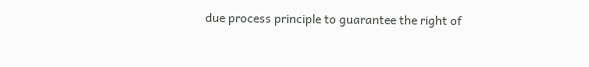due process principle to guarantee the right of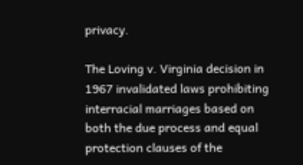privacy.

The Loving v. Virginia decision in 1967 invalidated laws prohibiting interracial marriages based on both the due process and equal protection clauses of the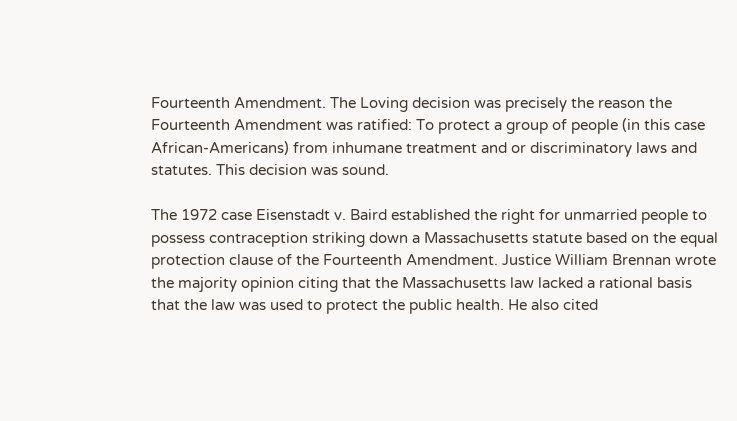Fourteenth Amendment. The Loving decision was precisely the reason the Fourteenth Amendment was ratified: To protect a group of people (in this case African-Americans) from inhumane treatment and or discriminatory laws and statutes. This decision was sound.

The 1972 case Eisenstadt v. Baird established the right for unmarried people to possess contraception striking down a Massachusetts statute based on the equal protection clause of the Fourteenth Amendment. Justice William Brennan wrote the majority opinion citing that the Massachusetts law lacked a rational basis that the law was used to protect the public health. He also cited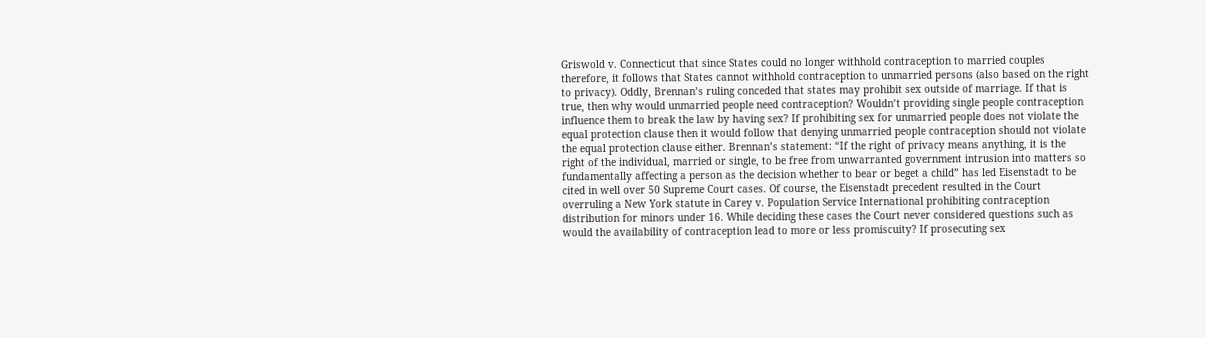Griswold v. Connecticut that since States could no longer withhold contraception to married couples therefore, it follows that States cannot withhold contraception to unmarried persons (also based on the right to privacy). Oddly, Brennan’s ruling conceded that states may prohibit sex outside of marriage. If that is true, then why would unmarried people need contraception? Wouldn’t providing single people contraception influence them to break the law by having sex? If prohibiting sex for unmarried people does not violate the equal protection clause then it would follow that denying unmarried people contraception should not violate the equal protection clause either. Brennan’s statement: “If the right of privacy means anything, it is the right of the individual, married or single, to be free from unwarranted government intrusion into matters so fundamentally affecting a person as the decision whether to bear or beget a child” has led Eisenstadt to be cited in well over 50 Supreme Court cases. Of course, the Eisenstadt precedent resulted in the Court overruling a New York statute in Carey v. Population Service International prohibiting contraception distribution for minors under 16. While deciding these cases the Court never considered questions such as would the availability of contraception lead to more or less promiscuity? If prosecuting sex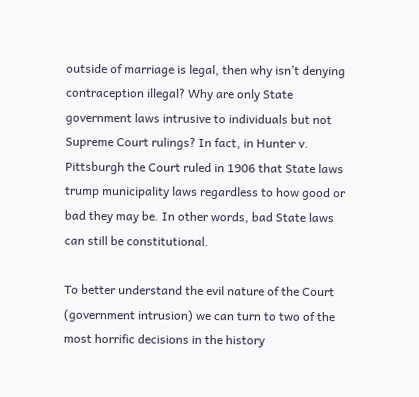outside of marriage is legal, then why isn’t denying contraception illegal? Why are only State government laws intrusive to individuals but not Supreme Court rulings? In fact, in Hunter v. Pittsburgh the Court ruled in 1906 that State laws trump municipality laws regardless to how good or bad they may be. In other words, bad State laws can still be constitutional.

To better understand the evil nature of the Court (government intrusion) we can turn to two of the most horrific decisions in the history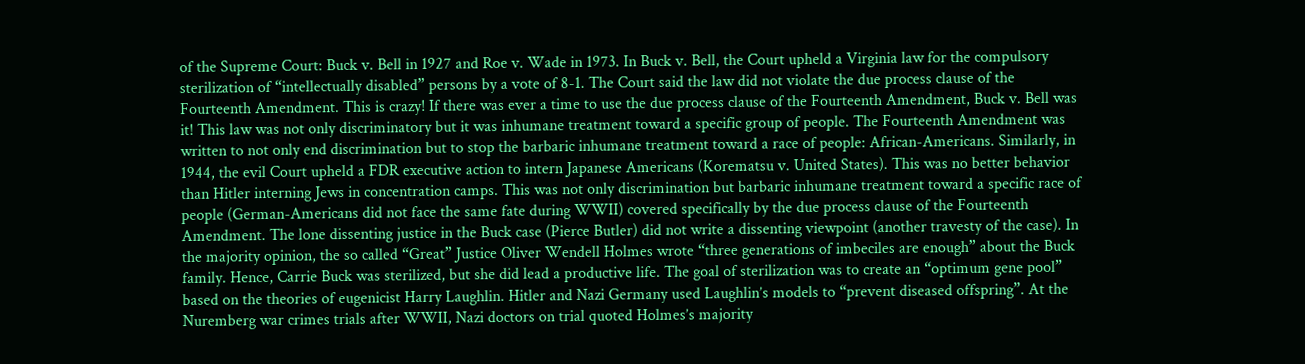of the Supreme Court: Buck v. Bell in 1927 and Roe v. Wade in 1973. In Buck v. Bell, the Court upheld a Virginia law for the compulsory sterilization of “intellectually disabled” persons by a vote of 8-1. The Court said the law did not violate the due process clause of the Fourteenth Amendment. This is crazy! If there was ever a time to use the due process clause of the Fourteenth Amendment, Buck v. Bell was it! This law was not only discriminatory but it was inhumane treatment toward a specific group of people. The Fourteenth Amendment was written to not only end discrimination but to stop the barbaric inhumane treatment toward a race of people: African-Americans. Similarly, in 1944, the evil Court upheld a FDR executive action to intern Japanese Americans (Korematsu v. United States). This was no better behavior than Hitler interning Jews in concentration camps. This was not only discrimination but barbaric inhumane treatment toward a specific race of people (German-Americans did not face the same fate during WWII) covered specifically by the due process clause of the Fourteenth Amendment. The lone dissenting justice in the Buck case (Pierce Butler) did not write a dissenting viewpoint (another travesty of the case). In the majority opinion, the so called “Great” Justice Oliver Wendell Holmes wrote “three generations of imbeciles are enough” about the Buck family. Hence, Carrie Buck was sterilized, but she did lead a productive life. The goal of sterilization was to create an “optimum gene pool” based on the theories of eugenicist Harry Laughlin. Hitler and Nazi Germany used Laughlin’s models to “prevent diseased offspring”. At the Nuremberg war crimes trials after WWII, Nazi doctors on trial quoted Holmes’s majority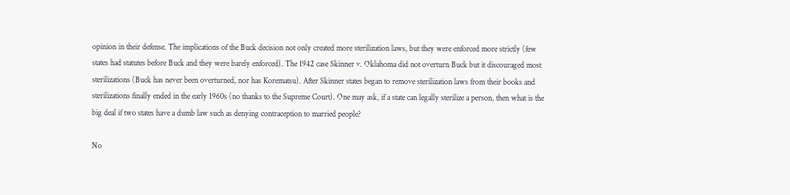opinion in their defense. The implications of the Buck decision not only created more sterilization laws, but they were enforced more strictly (few states had statutes before Buck and they were barely enforced). The 1942 case Skinner v. Oklahoma did not overturn Buck but it discouraged most sterilizations (Buck has never been overturned, nor has Korematsu). After Skinner states began to remove sterilization laws from their books and sterilizations finally ended in the early 1960s (no thanks to the Supreme Court). One may ask, if a state can legally sterilize a person, then what is the big deal if two states have a dumb law such as denying contraception to married people?

No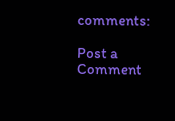comments:

Post a Comment